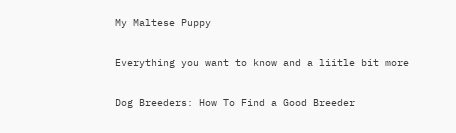My Maltese Puppy

Everything you want to know and a liitle bit more

Dog Breeders: How To Find a Good Breeder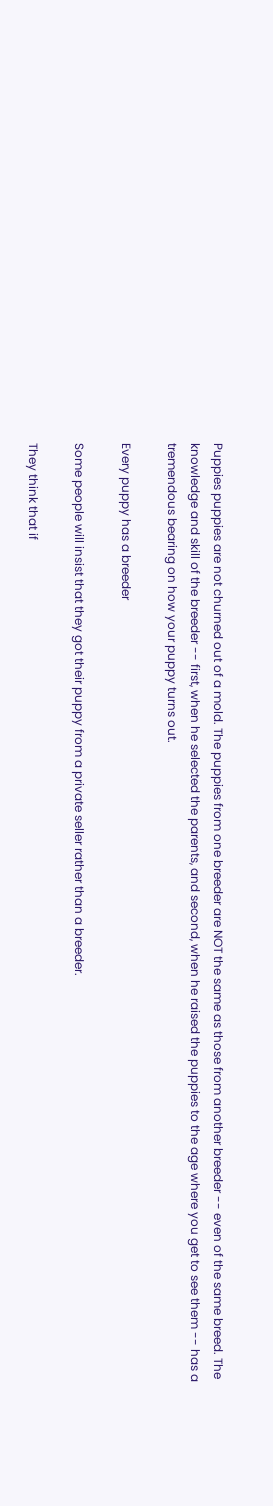Puppies puppies are not churned out of a mold. The puppies from one breeder are NOT the same as those from another breeder -- even of the same breed. The knowledge and skill of the breeder -- first, when he selected the parents, and second, when he raised the puppies to the age where you get to see them -- has a tremendous bearing on how your puppy turns out.

Every puppy has a breeder

Some people will insist that they got their puppy from a private seller rather than a breeder.

They think that if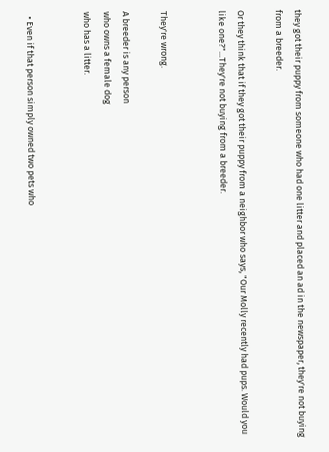they got their puppy from someone who had one litter and placed an ad in the newspaper, they're not buying from a breeder.

Or they think that if they got their puppy from a neighbor who says, "Our Molly recently had pups. Would you like one?"...They're not buying from a breeder.


They're wrong.

A breeder is any person
who owns a female dog
who has a litter.


  • Even if that person simply owned two pets who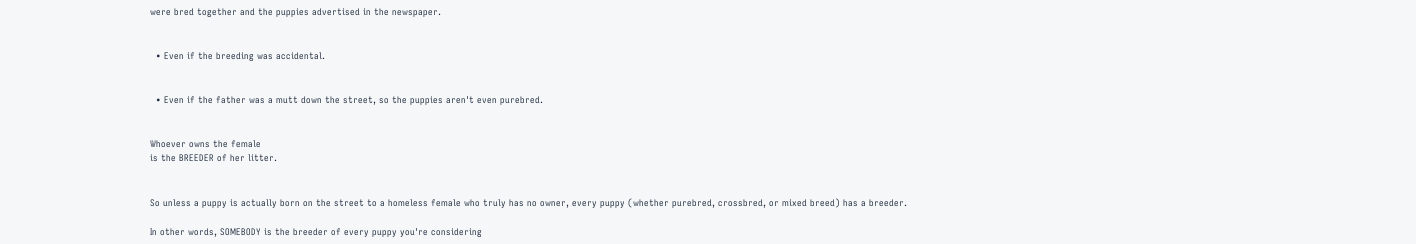were bred together and the puppies advertised in the newspaper.


  • Even if the breeding was accidental.


  • Even if the father was a mutt down the street, so the puppies aren't even purebred.


Whoever owns the female
is the BREEDER of her litter.


So unless a puppy is actually born on the street to a homeless female who truly has no owner, every puppy (whether purebred, crossbred, or mixed breed) has a breeder.

In other words, SOMEBODY is the breeder of every puppy you're considering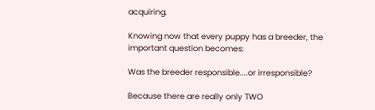acquiring.

Knowing now that every puppy has a breeder, the important question becomes:

Was the breeder responsible....or irresponsible?

Because there are really only TWO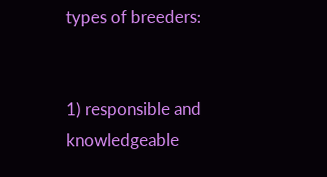types of breeders:


1) responsible and knowledgeable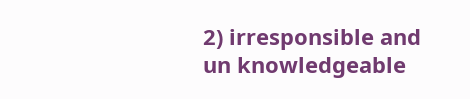2) irresponsible and un knowledgeable